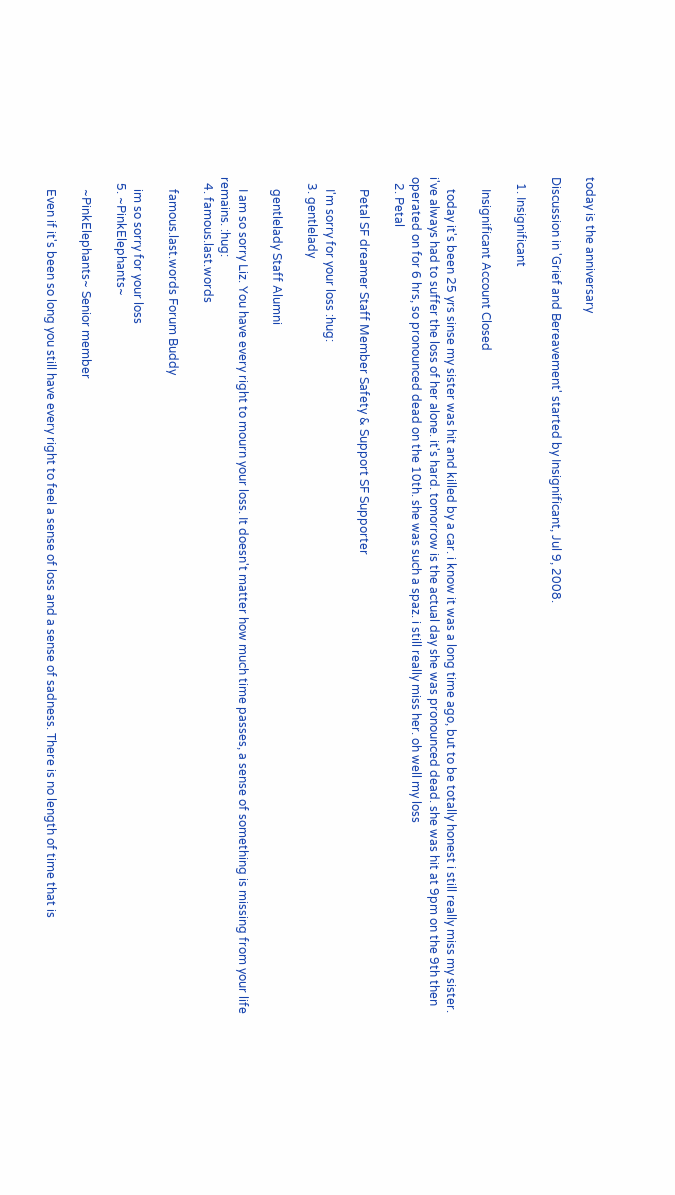today is the anniversary

Discussion in 'Grief and Bereavement' started by Insignificant, Jul 9, 2008.

  1. Insignificant

    Insignificant Account Closed

    today it's been 25 yrs sinse my sister was hit and killed by a car. i know it was a long time ago, but to be totally honest i still really miss my sister. i've always had to suffer the loss of her alone. it's hard. tomorrow is the actual day she was pronounced dead. she was hit at 9pm on the 9th then operated on for 6 hrs, so pronounced dead on the 10th. she was such a spaz. i still really miss her. oh well my loss
  2. Petal

    Petal SF dreamer Staff Member Safety & Support SF Supporter

    I'm sorry for your loss :hug:
  3. gentlelady

    gentlelady Staff Alumni

    I am so sorry Liz. You have every right to mourn your loss. It doesn't matter how much time passes, a sense of something is missing from your life remains. :hug:
  4. famous.last.words

    famous.last.words Forum Buddy

    im so sorry for your loss
  5. ~PinkElephants~

    ~PinkElephants~ Senior member

    Even if it's been so long you still have every right to feel a sense of loss and a sense of sadness. There is no length of time that is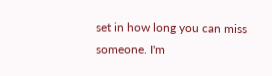set in how long you can miss someone. I'm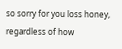so sorry for you loss honey, regardless of how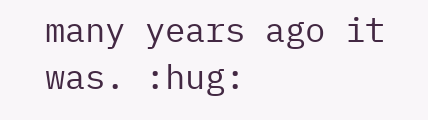many years ago it was. :hug: